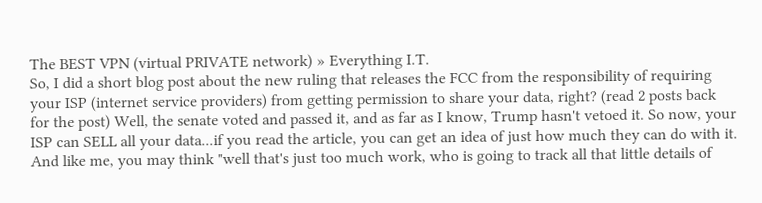The BEST VPN (virtual PRIVATE network) » Everything I.T.
So, I did a short blog post about the new ruling that releases the FCC from the responsibility of requiring your ISP (internet service providers) from getting permission to share your data, right? (read 2 posts back for the post) Well, the senate voted and passed it, and as far as I know, Trump hasn't vetoed it. So now, your ISP can SELL all your data...if you read the article, you can get an idea of just how much they can do with it. And like me, you may think "well that's just too much work, who is going to track all that little details of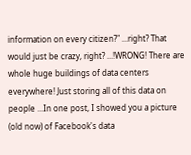information on every citizen?" ...right? That would just be crazy, right? ...!WRONG! There are whole huge buildings of data centers everywhere! Just storing all of this data on people ...In one post, I showed you a picture (old now) of Facebook's data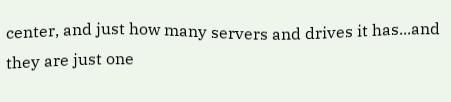center, and just how many servers and drives it has...and they are just one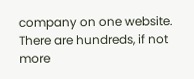company on one website. There are hundreds, if not more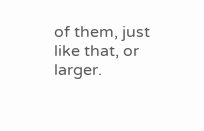of them, just like that, or larger.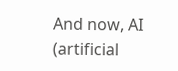And now, AI (artificial